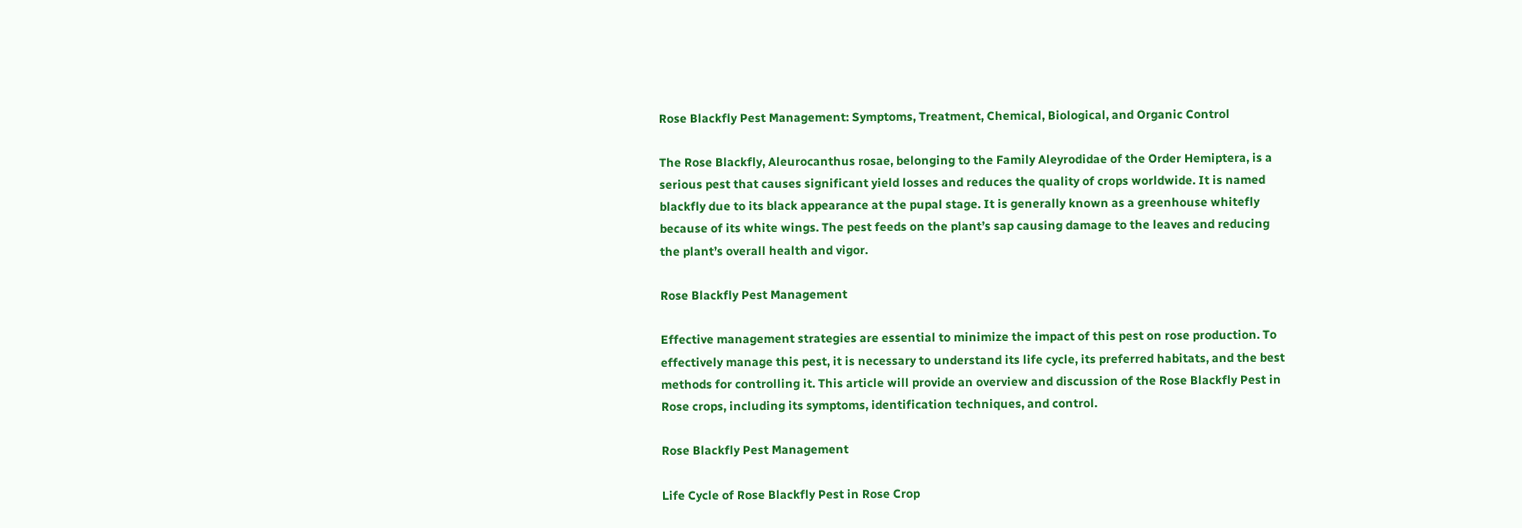Rose Blackfly Pest Management: Symptoms, Treatment, Chemical, Biological, and Organic Control

The Rose Blackfly, Aleurocanthus rosae, belonging to the Family Aleyrodidae of the Order Hemiptera, is a serious pest that causes significant yield losses and reduces the quality of crops worldwide. It is named blackfly due to its black appearance at the pupal stage. It is generally known as a greenhouse whitefly because of its white wings. The pest feeds on the plant’s sap causing damage to the leaves and reducing the plant’s overall health and vigor.

Rose Blackfly Pest Management

Effective management strategies are essential to minimize the impact of this pest on rose production. To effectively manage this pest, it is necessary to understand its life cycle, its preferred habitats, and the best methods for controlling it. This article will provide an overview and discussion of the Rose Blackfly Pest in Rose crops, including its symptoms, identification techniques, and control.

Rose Blackfly Pest Management

Life Cycle of Rose Blackfly Pest in Rose Crop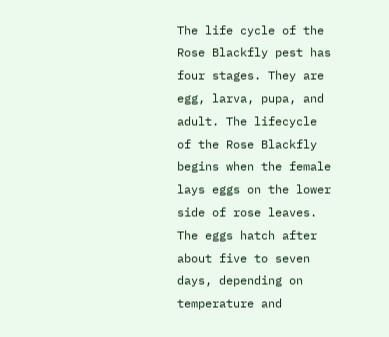The life cycle of the Rose Blackfly pest has four stages. They are egg, larva, pupa, and adult. The lifecycle of the Rose Blackfly begins when the female lays eggs on the lower side of rose leaves. The eggs hatch after about five to seven days, depending on temperature and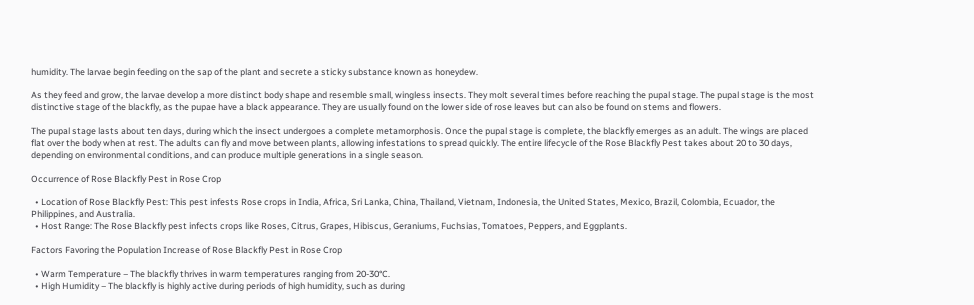humidity. The larvae begin feeding on the sap of the plant and secrete a sticky substance known as honeydew.

As they feed and grow, the larvae develop a more distinct body shape and resemble small, wingless insects. They molt several times before reaching the pupal stage. The pupal stage is the most distinctive stage of the blackfly, as the pupae have a black appearance. They are usually found on the lower side of rose leaves but can also be found on stems and flowers.

The pupal stage lasts about ten days, during which the insect undergoes a complete metamorphosis. Once the pupal stage is complete, the blackfly emerges as an adult. The wings are placed flat over the body when at rest. The adults can fly and move between plants, allowing infestations to spread quickly. The entire lifecycle of the Rose Blackfly Pest takes about 20 to 30 days, depending on environmental conditions, and can produce multiple generations in a single season.

Occurrence of Rose Blackfly Pest in Rose Crop

  • Location of Rose Blackfly Pest: This pest infests Rose crops in India, Africa, Sri Lanka, China, Thailand, Vietnam, Indonesia, the United States, Mexico, Brazil, Colombia, Ecuador, the Philippines, and Australia.
  • Host Range: The Rose Blackfly pest infects crops like Roses, Citrus, Grapes, Hibiscus, Geraniums, Fuchsias, Tomatoes, Peppers, and Eggplants.

Factors Favoring the Population Increase of Rose Blackfly Pest in Rose Crop

  • Warm Temperature – The blackfly thrives in warm temperatures ranging from 20-30°C.
  • High Humidity – The blackfly is highly active during periods of high humidity, such as during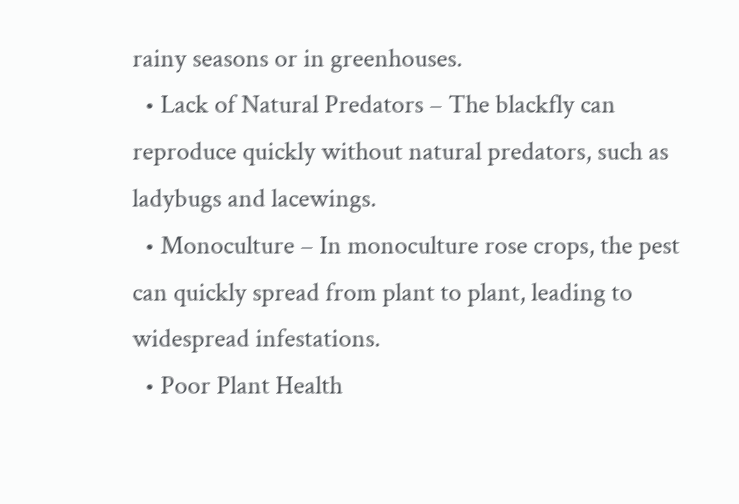rainy seasons or in greenhouses.
  • Lack of Natural Predators – The blackfly can reproduce quickly without natural predators, such as ladybugs and lacewings.
  • Monoculture – In monoculture rose crops, the pest can quickly spread from plant to plant, leading to widespread infestations.
  • Poor Plant Health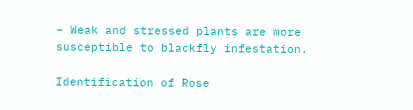– Weak and stressed plants are more susceptible to blackfly infestation.

Identification of Rose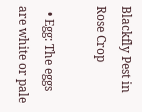Blackfly Pest in Rose Crop

  • Egg: The eggs are white or pale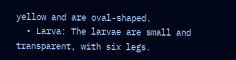yellow and are oval-shaped.
  • Larva: The larvae are small and transparent, with six legs.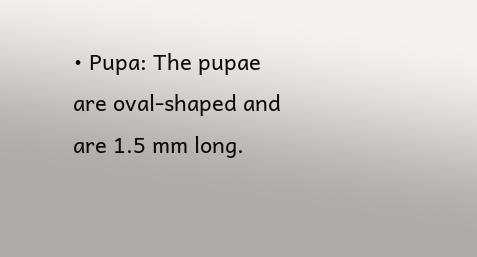• Pupa: The pupae are oval-shaped and are 1.5 mm long.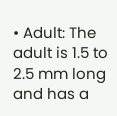• Adult: The adult is 1.5 to 2.5 mm long and has a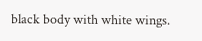black body with white wings.